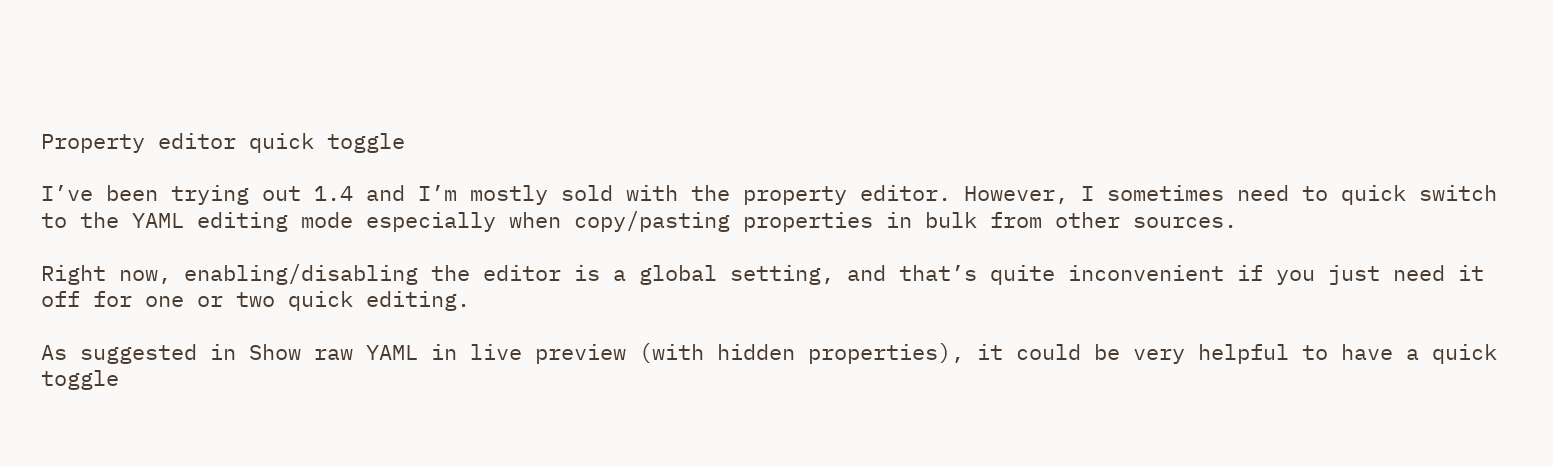Property editor quick toggle

I’ve been trying out 1.4 and I’m mostly sold with the property editor. However, I sometimes need to quick switch to the YAML editing mode especially when copy/pasting properties in bulk from other sources.

Right now, enabling/disabling the editor is a global setting, and that’s quite inconvenient if you just need it off for one or two quick editing.

As suggested in Show raw YAML in live preview (with hidden properties), it could be very helpful to have a quick toggle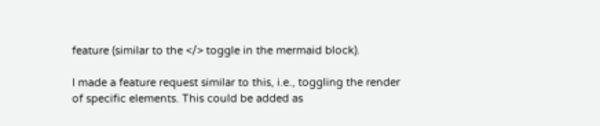feature (similar to the </> toggle in the mermaid block).

I made a feature request similar to this, i.e., toggling the render of specific elements. This could be added as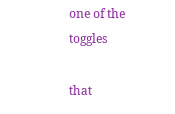one of the toggles

that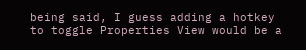being said, I guess adding a hotkey to toggle Properties View would be a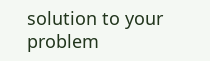solution to your problem